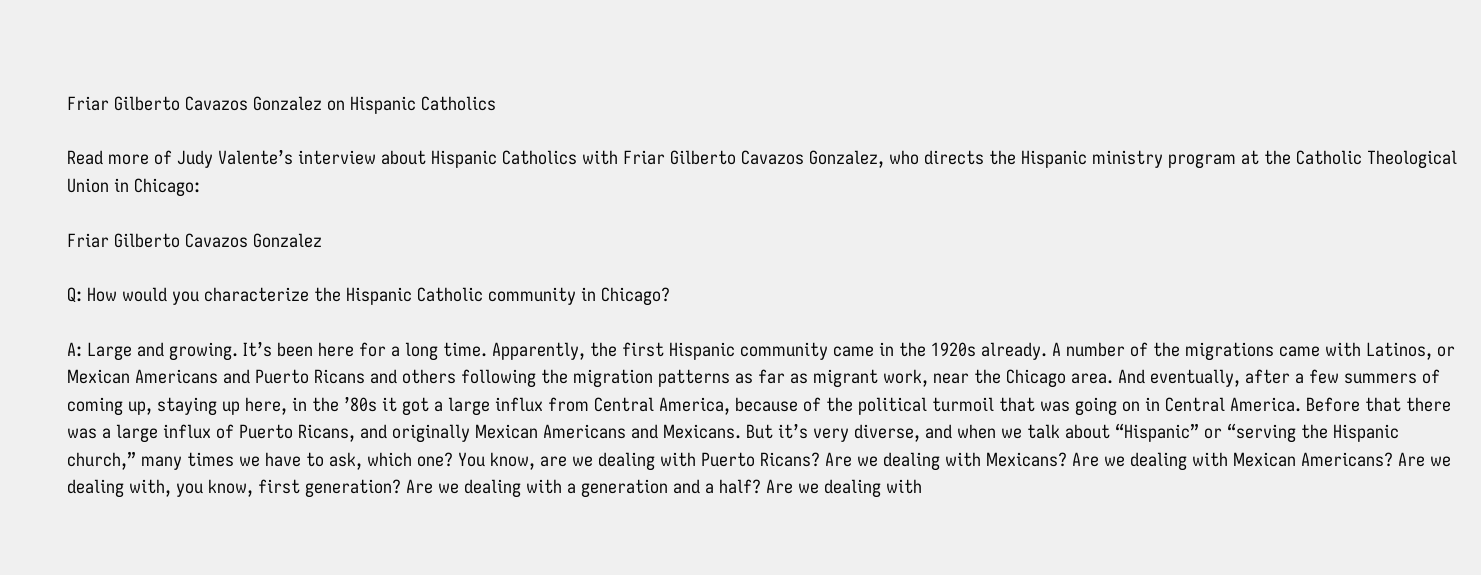Friar Gilberto Cavazos Gonzalez on Hispanic Catholics

Read more of Judy Valente’s interview about Hispanic Catholics with Friar Gilberto Cavazos Gonzalez, who directs the Hispanic ministry program at the Catholic Theological Union in Chicago:

Friar Gilberto Cavazos Gonzalez

Q: How would you characterize the Hispanic Catholic community in Chicago?

A: Large and growing. It’s been here for a long time. Apparently, the first Hispanic community came in the 1920s already. A number of the migrations came with Latinos, or Mexican Americans and Puerto Ricans and others following the migration patterns as far as migrant work, near the Chicago area. And eventually, after a few summers of coming up, staying up here, in the ’80s it got a large influx from Central America, because of the political turmoil that was going on in Central America. Before that there was a large influx of Puerto Ricans, and originally Mexican Americans and Mexicans. But it’s very diverse, and when we talk about “Hispanic” or “serving the Hispanic church,” many times we have to ask, which one? You know, are we dealing with Puerto Ricans? Are we dealing with Mexicans? Are we dealing with Mexican Americans? Are we dealing with, you know, first generation? Are we dealing with a generation and a half? Are we dealing with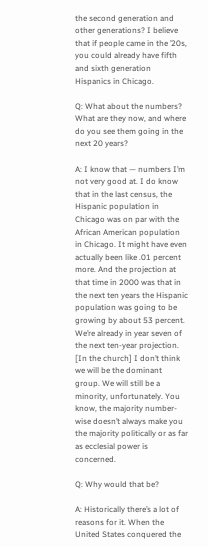the second generation and other generations? I believe that if people came in the ’20s, you could already have fifth and sixth generation Hispanics in Chicago.

Q: What about the numbers? What are they now, and where do you see them going in the next 20 years?

A: I know that — numbers I’m not very good at. I do know that in the last census, the Hispanic population in Chicago was on par with the African American population in Chicago. It might have even actually been like .01 percent more. And the projection at that time in 2000 was that in the next ten years the Hispanic population was going to be growing by about 53 percent. We’re already in year seven of the next ten-year projection. [In the church] I don’t think we will be the dominant group. We will still be a minority, unfortunately. You know, the majority number-wise doesn’t always make you the majority politically or as far as ecclesial power is concerned.

Q: Why would that be?

A: Historically there’s a lot of reasons for it. When the United States conquered the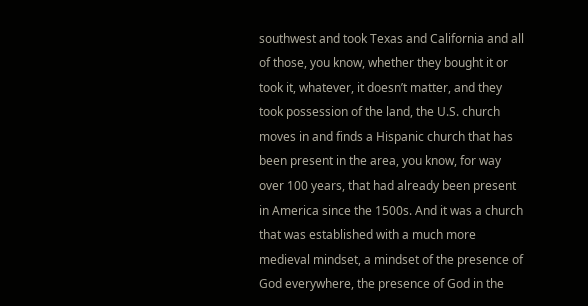southwest and took Texas and California and all of those, you know, whether they bought it or took it, whatever, it doesn’t matter, and they took possession of the land, the U.S. church moves in and finds a Hispanic church that has been present in the area, you know, for way over 100 years, that had already been present in America since the 1500s. And it was a church that was established with a much more medieval mindset, a mindset of the presence of God everywhere, the presence of God in the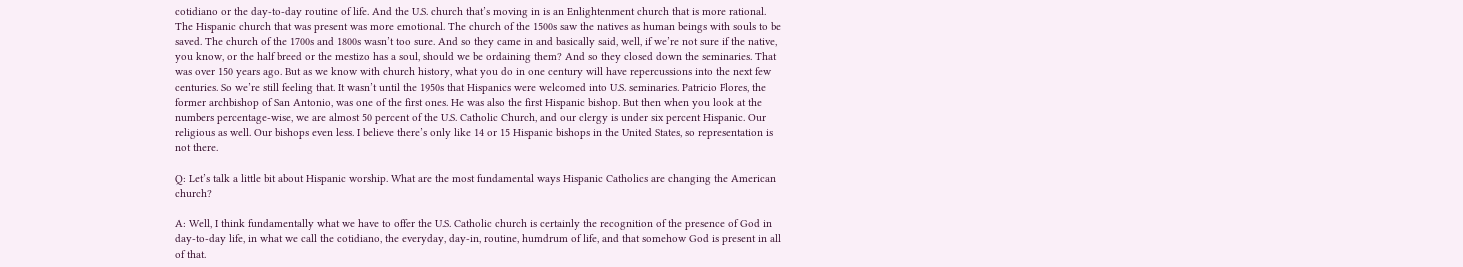cotidiano or the day-to-day routine of life. And the U.S. church that’s moving in is an Enlightenment church that is more rational. The Hispanic church that was present was more emotional. The church of the 1500s saw the natives as human beings with souls to be saved. The church of the 1700s and 1800s wasn’t too sure. And so they came in and basically said, well, if we’re not sure if the native, you know, or the half breed or the mestizo has a soul, should we be ordaining them? And so they closed down the seminaries. That was over 150 years ago. But as we know with church history, what you do in one century will have repercussions into the next few centuries. So we’re still feeling that. It wasn’t until the 1950s that Hispanics were welcomed into U.S. seminaries. Patricio Flores, the former archbishop of San Antonio, was one of the first ones. He was also the first Hispanic bishop. But then when you look at the numbers percentage-wise, we are almost 50 percent of the U.S. Catholic Church, and our clergy is under six percent Hispanic. Our religious as well. Our bishops even less. I believe there’s only like 14 or 15 Hispanic bishops in the United States, so representation is not there.

Q: Let’s talk a little bit about Hispanic worship. What are the most fundamental ways Hispanic Catholics are changing the American church?

A: Well, I think fundamentally what we have to offer the U.S. Catholic church is certainly the recognition of the presence of God in day-to-day life, in what we call the cotidiano, the everyday, day-in, routine, humdrum of life, and that somehow God is present in all of that.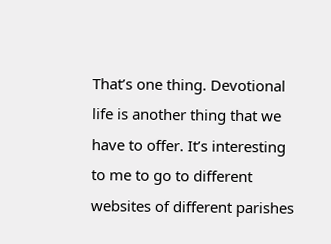That’s one thing. Devotional life is another thing that we have to offer. It’s interesting to me to go to different websites of different parishes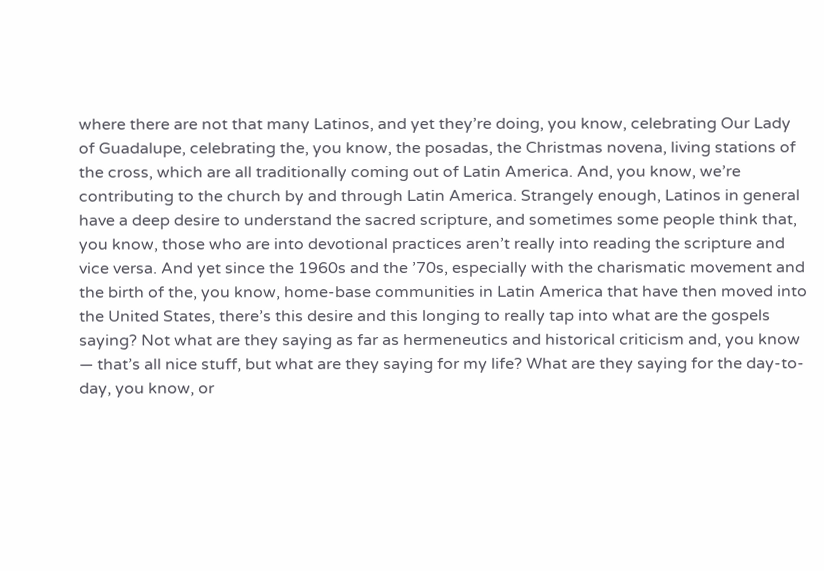where there are not that many Latinos, and yet they’re doing, you know, celebrating Our Lady of Guadalupe, celebrating the, you know, the posadas, the Christmas novena, living stations of the cross, which are all traditionally coming out of Latin America. And, you know, we’re contributing to the church by and through Latin America. Strangely enough, Latinos in general have a deep desire to understand the sacred scripture, and sometimes some people think that, you know, those who are into devotional practices aren’t really into reading the scripture and vice versa. And yet since the 1960s and the ’70s, especially with the charismatic movement and the birth of the, you know, home-base communities in Latin America that have then moved into the United States, there’s this desire and this longing to really tap into what are the gospels saying? Not what are they saying as far as hermeneutics and historical criticism and, you know — that’s all nice stuff, but what are they saying for my life? What are they saying for the day-to-day, you know, or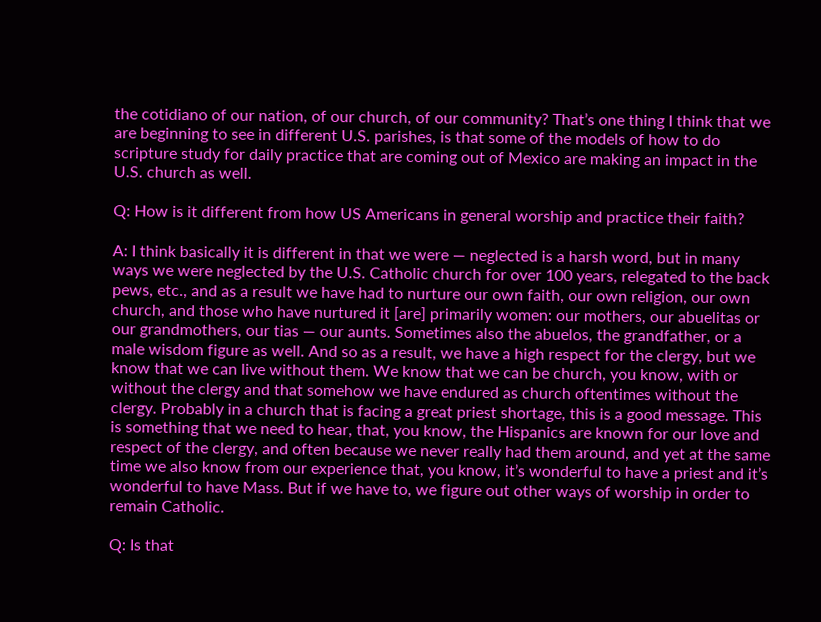the cotidiano of our nation, of our church, of our community? That’s one thing I think that we are beginning to see in different U.S. parishes, is that some of the models of how to do scripture study for daily practice that are coming out of Mexico are making an impact in the U.S. church as well.

Q: How is it different from how US Americans in general worship and practice their faith?

A: I think basically it is different in that we were — neglected is a harsh word, but in many ways we were neglected by the U.S. Catholic church for over 100 years, relegated to the back pews, etc., and as a result we have had to nurture our own faith, our own religion, our own church, and those who have nurtured it [are] primarily women: our mothers, our abuelitas or our grandmothers, our tias — our aunts. Sometimes also the abuelos, the grandfather, or a male wisdom figure as well. And so as a result, we have a high respect for the clergy, but we know that we can live without them. We know that we can be church, you know, with or without the clergy and that somehow we have endured as church oftentimes without the clergy. Probably in a church that is facing a great priest shortage, this is a good message. This is something that we need to hear, that, you know, the Hispanics are known for our love and respect of the clergy, and often because we never really had them around, and yet at the same time we also know from our experience that, you know, it’s wonderful to have a priest and it’s wonderful to have Mass. But if we have to, we figure out other ways of worship in order to remain Catholic.

Q: Is that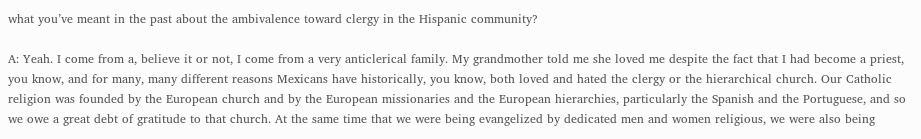what you’ve meant in the past about the ambivalence toward clergy in the Hispanic community?

A: Yeah. I come from a, believe it or not, I come from a very anticlerical family. My grandmother told me she loved me despite the fact that I had become a priest, you know, and for many, many different reasons Mexicans have historically, you know, both loved and hated the clergy or the hierarchical church. Our Catholic religion was founded by the European church and by the European missionaries and the European hierarchies, particularly the Spanish and the Portuguese, and so we owe a great debt of gratitude to that church. At the same time that we were being evangelized by dedicated men and women religious, we were also being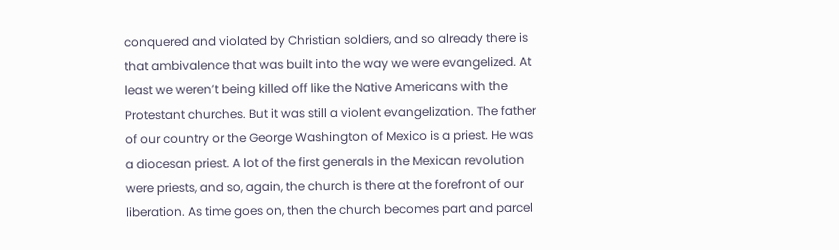conquered and violated by Christian soldiers, and so already there is that ambivalence that was built into the way we were evangelized. At least we weren’t being killed off like the Native Americans with the Protestant churches. But it was still a violent evangelization. The father of our country or the George Washington of Mexico is a priest. He was a diocesan priest. A lot of the first generals in the Mexican revolution were priests, and so, again, the church is there at the forefront of our liberation. As time goes on, then the church becomes part and parcel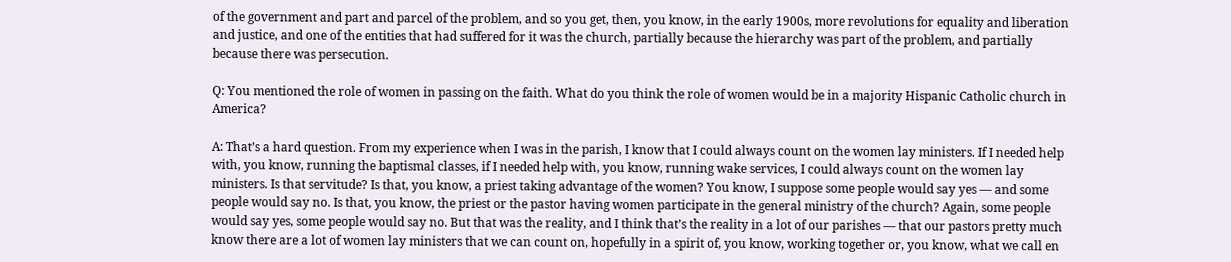of the government and part and parcel of the problem, and so you get, then, you know, in the early 1900s, more revolutions for equality and liberation and justice, and one of the entities that had suffered for it was the church, partially because the hierarchy was part of the problem, and partially because there was persecution.

Q: You mentioned the role of women in passing on the faith. What do you think the role of women would be in a majority Hispanic Catholic church in America?

A: That’s a hard question. From my experience when I was in the parish, I know that I could always count on the women lay ministers. If I needed help with, you know, running the baptismal classes, if I needed help with, you know, running wake services, I could always count on the women lay ministers. Is that servitude? Is that, you know, a priest taking advantage of the women? You know, I suppose some people would say yes — and some people would say no. Is that, you know, the priest or the pastor having women participate in the general ministry of the church? Again, some people would say yes, some people would say no. But that was the reality, and I think that’s the reality in a lot of our parishes — that our pastors pretty much know there are a lot of women lay ministers that we can count on, hopefully in a spirit of, you know, working together or, you know, what we call en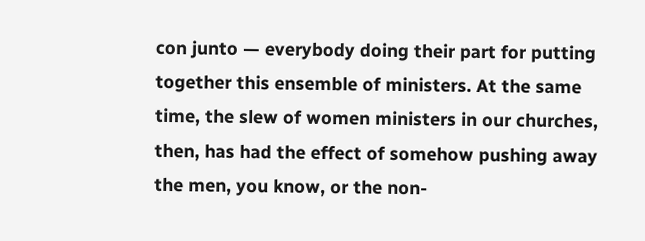con junto — everybody doing their part for putting together this ensemble of ministers. At the same time, the slew of women ministers in our churches, then, has had the effect of somehow pushing away the men, you know, or the non-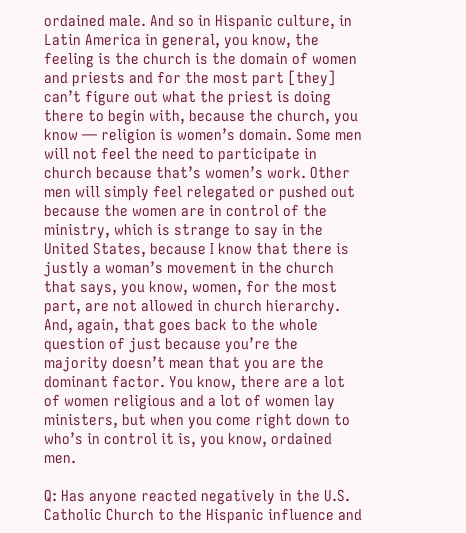ordained male. And so in Hispanic culture, in Latin America in general, you know, the feeling is the church is the domain of women and priests and for the most part [they] can’t figure out what the priest is doing there to begin with, because the church, you know — religion is women’s domain. Some men will not feel the need to participate in church because that’s women’s work. Other men will simply feel relegated or pushed out because the women are in control of the ministry, which is strange to say in the United States, because I know that there is justly a woman’s movement in the church that says, you know, women, for the most part, are not allowed in church hierarchy. And, again, that goes back to the whole question of just because you’re the majority doesn’t mean that you are the dominant factor. You know, there are a lot of women religious and a lot of women lay ministers, but when you come right down to who’s in control it is, you know, ordained men.

Q: Has anyone reacted negatively in the U.S. Catholic Church to the Hispanic influence and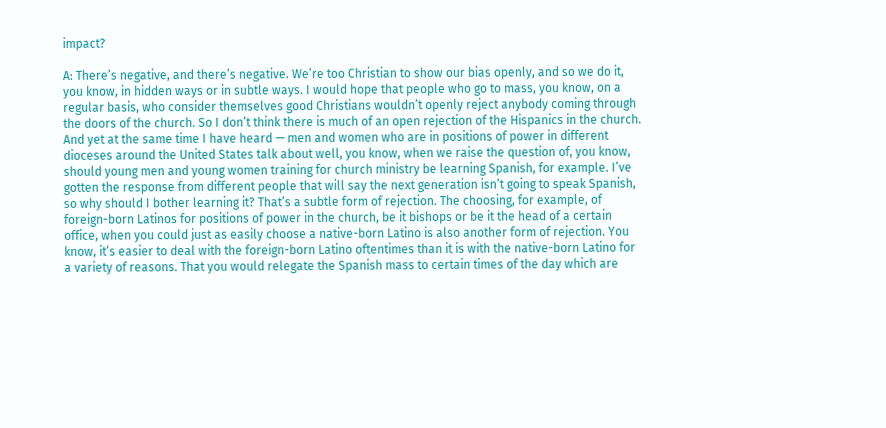impact?

A: There’s negative, and there’s negative. We’re too Christian to show our bias openly, and so we do it, you know, in hidden ways or in subtle ways. I would hope that people who go to mass, you know, on a regular basis, who consider themselves good Christians wouldn’t openly reject anybody coming through the doors of the church. So I don’t think there is much of an open rejection of the Hispanics in the church. And yet at the same time I have heard — men and women who are in positions of power in different dioceses around the United States talk about well, you know, when we raise the question of, you know, should young men and young women training for church ministry be learning Spanish, for example. I’ve gotten the response from different people that will say the next generation isn’t going to speak Spanish, so why should I bother learning it? That’s a subtle form of rejection. The choosing, for example, of foreign-born Latinos for positions of power in the church, be it bishops or be it the head of a certain office, when you could just as easily choose a native-born Latino is also another form of rejection. You know, it’s easier to deal with the foreign-born Latino oftentimes than it is with the native-born Latino for a variety of reasons. That you would relegate the Spanish mass to certain times of the day which are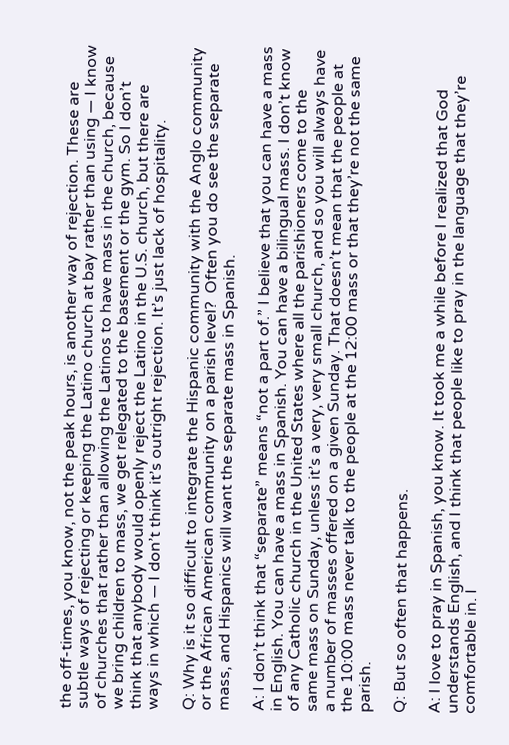the off-times, you know, not the peak hours, is another way of rejection. These are subtle ways of rejecting or keeping the Latino church at bay rather than using — I know of churches that rather than allowing the Latinos to have mass in the church, because we bring children to mass, we get relegated to the basement or the gym. So I don’t think that anybody would openly reject the Latino in the U.S. church, but there are ways in which — I don’t think it’s outright rejection. It’s just lack of hospitality.

Q: Why is it so difficult to integrate the Hispanic community with the Anglo community or the African American community on a parish level?  Often you do see the separate mass, and Hispanics will want the separate mass in Spanish.

A: I don’t think that “separate” means “not a part of.” I believe that you can have a mass in English. You can have a mass in Spanish. You can have a bilingual mass. I don’t know of any Catholic church in the United States where all the parishioners come to the same mass on Sunday, unless it’s a very, very small church, and so you will always have a number of masses offered on a given Sunday. That doesn’t mean that the people at the 10:00 mass never talk to the people at the 12:00 mass or that they’re not the same parish.

Q: But so often that happens.

A: I love to pray in Spanish, you know. It took me a while before I realized that God understands English, and I think that people like to pray in the language that they’re comfortable in. I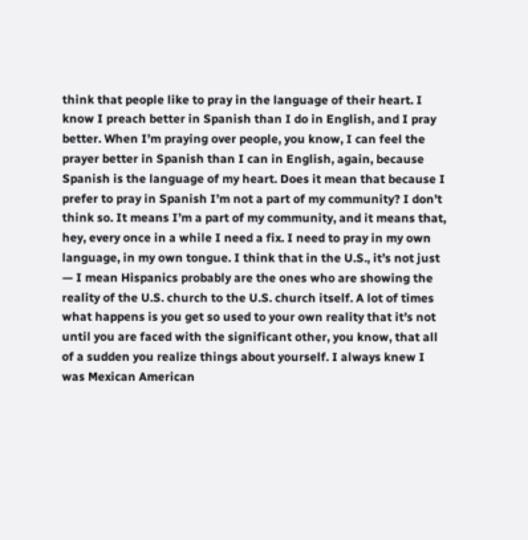think that people like to pray in the language of their heart. I know I preach better in Spanish than I do in English, and I pray better. When I’m praying over people, you know, I can feel the prayer better in Spanish than I can in English, again, because Spanish is the language of my heart. Does it mean that because I prefer to pray in Spanish I’m not a part of my community? I don’t think so. It means I’m a part of my community, and it means that, hey, every once in a while I need a fix. I need to pray in my own language, in my own tongue. I think that in the U.S., it’s not just — I mean Hispanics probably are the ones who are showing the reality of the U.S. church to the U.S. church itself. A lot of times what happens is you get so used to your own reality that it’s not until you are faced with the significant other, you know, that all of a sudden you realize things about yourself. I always knew I was Mexican American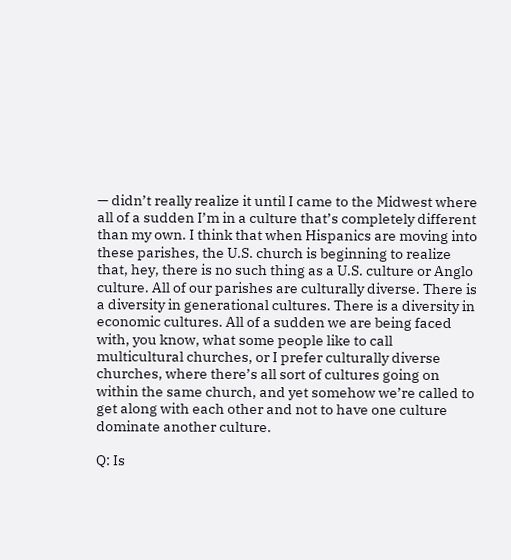— didn’t really realize it until I came to the Midwest where all of a sudden I’m in a culture that’s completely different than my own. I think that when Hispanics are moving into these parishes, the U.S. church is beginning to realize that, hey, there is no such thing as a U.S. culture or Anglo culture. All of our parishes are culturally diverse. There is a diversity in generational cultures. There is a diversity in economic cultures. All of a sudden we are being faced with, you know, what some people like to call multicultural churches, or I prefer culturally diverse churches, where there’s all sort of cultures going on within the same church, and yet somehow we’re called to get along with each other and not to have one culture dominate another culture.

Q: Is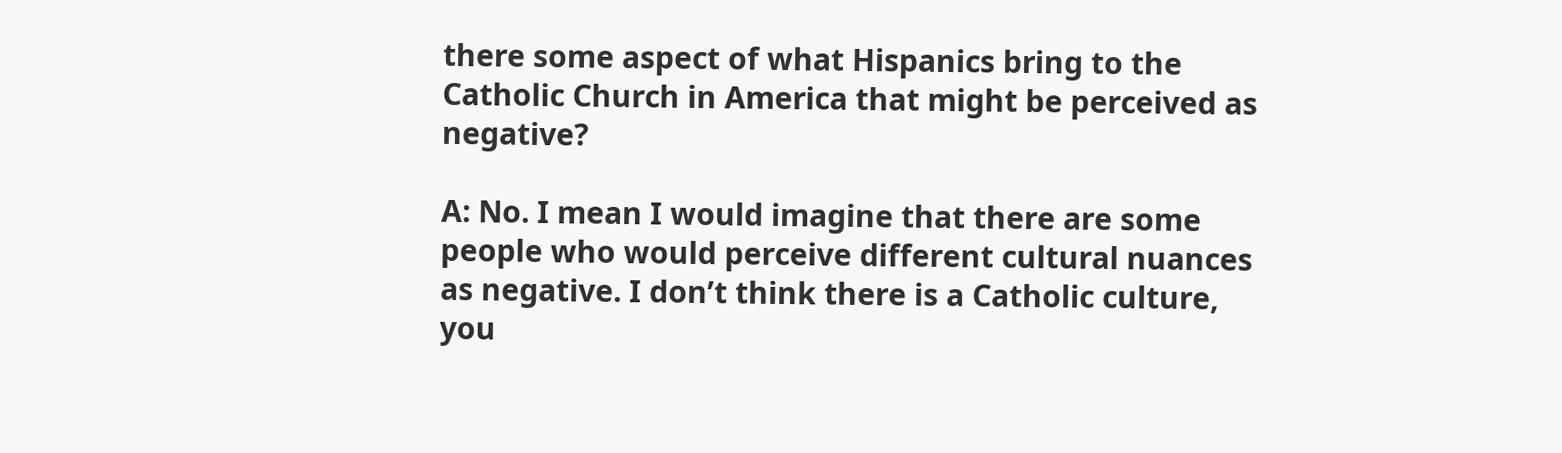there some aspect of what Hispanics bring to the Catholic Church in America that might be perceived as negative?

A: No. I mean I would imagine that there are some people who would perceive different cultural nuances as negative. I don’t think there is a Catholic culture, you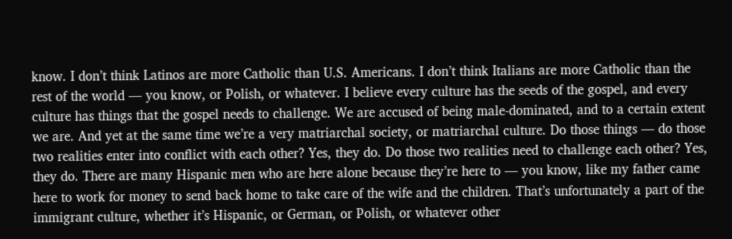know. I don’t think Latinos are more Catholic than U.S. Americans. I don’t think Italians are more Catholic than the rest of the world — you know, or Polish, or whatever. I believe every culture has the seeds of the gospel, and every culture has things that the gospel needs to challenge. We are accused of being male-dominated, and to a certain extent we are. And yet at the same time we’re a very matriarchal society, or matriarchal culture. Do those things — do those two realities enter into conflict with each other? Yes, they do. Do those two realities need to challenge each other? Yes, they do. There are many Hispanic men who are here alone because they’re here to — you know, like my father came here to work for money to send back home to take care of the wife and the children. That’s unfortunately a part of the immigrant culture, whether it’s Hispanic, or German, or Polish, or whatever other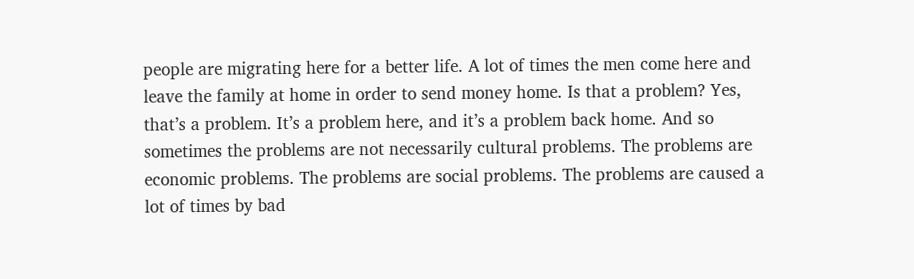people are migrating here for a better life. A lot of times the men come here and leave the family at home in order to send money home. Is that a problem? Yes, that’s a problem. It’s a problem here, and it’s a problem back home. And so sometimes the problems are not necessarily cultural problems. The problems are economic problems. The problems are social problems. The problems are caused a lot of times by bad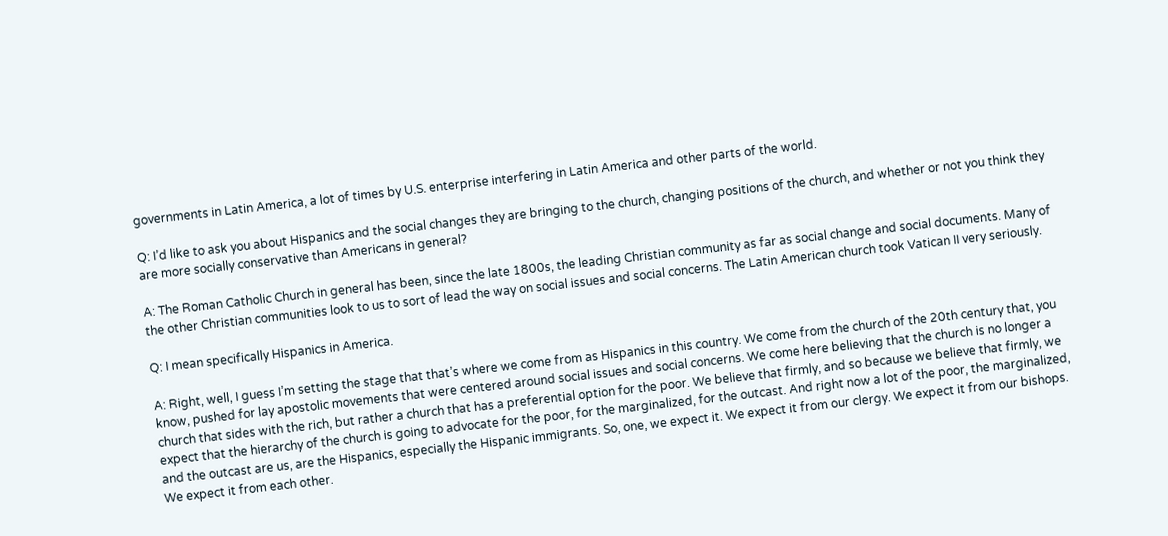governments in Latin America, a lot of times by U.S. enterprise interfering in Latin America and other parts of the world.

Q: I’d like to ask you about Hispanics and the social changes they are bringing to the church, changing positions of the church, and whether or not you think they are more socially conservative than Americans in general?

A: The Roman Catholic Church in general has been, since the late 1800s, the leading Christian community as far as social change and social documents. Many of the other Christian communities look to us to sort of lead the way on social issues and social concerns. The Latin American church took Vatican II very seriously.

Q: I mean specifically Hispanics in America.

A: Right, well, I guess I’m setting the stage that that’s where we come from as Hispanics in this country. We come from the church of the 20th century that, you know, pushed for lay apostolic movements that were centered around social issues and social concerns. We come here believing that the church is no longer a church that sides with the rich, but rather a church that has a preferential option for the poor. We believe that firmly, and so because we believe that firmly, we expect that the hierarchy of the church is going to advocate for the poor, for the marginalized, for the outcast. And right now a lot of the poor, the marginalized, and the outcast are us, are the Hispanics, especially the Hispanic immigrants. So, one, we expect it. We expect it from our clergy. We expect it from our bishops. We expect it from each other.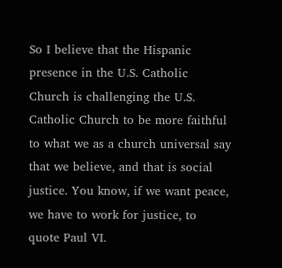So I believe that the Hispanic presence in the U.S. Catholic Church is challenging the U.S. Catholic Church to be more faithful to what we as a church universal say that we believe, and that is social justice. You know, if we want peace, we have to work for justice, to quote Paul VI.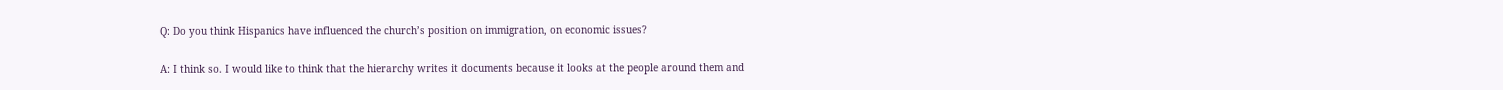Q: Do you think Hispanics have influenced the church’s position on immigration, on economic issues?

A: I think so. I would like to think that the hierarchy writes it documents because it looks at the people around them and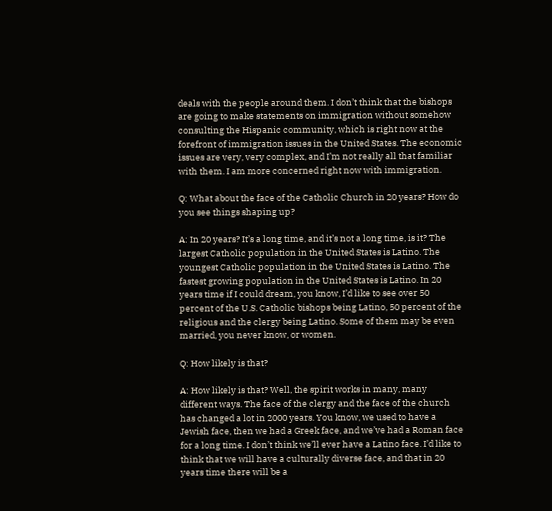deals with the people around them. I don’t think that the bishops are going to make statements on immigration without somehow consulting the Hispanic community, which is right now at the forefront of immigration issues in the United States. The economic issues are very, very complex, and I’m not really all that familiar with them. I am more concerned right now with immigration.

Q: What about the face of the Catholic Church in 20 years? How do you see things shaping up?

A: In 20 years? It’s a long time, and it’s not a long time, is it? The largest Catholic population in the United States is Latino. The youngest Catholic population in the United States is Latino. The fastest growing population in the United States is Latino. In 20 years time if I could dream, you know, I’d like to see over 50 percent of the U.S. Catholic bishops being Latino, 50 percent of the religious and the clergy being Latino. Some of them may be even married, you never know, or women.

Q: How likely is that?

A: How likely is that? Well, the spirit works in many, many different ways. The face of the clergy and the face of the church has changed a lot in 2000 years. You know, we used to have a Jewish face, then we had a Greek face, and we’ve had a Roman face for a long time. I don’t think we’ll ever have a Latino face. I’d like to think that we will have a culturally diverse face, and that in 20 years time there will be a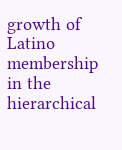growth of Latino membership in the hierarchical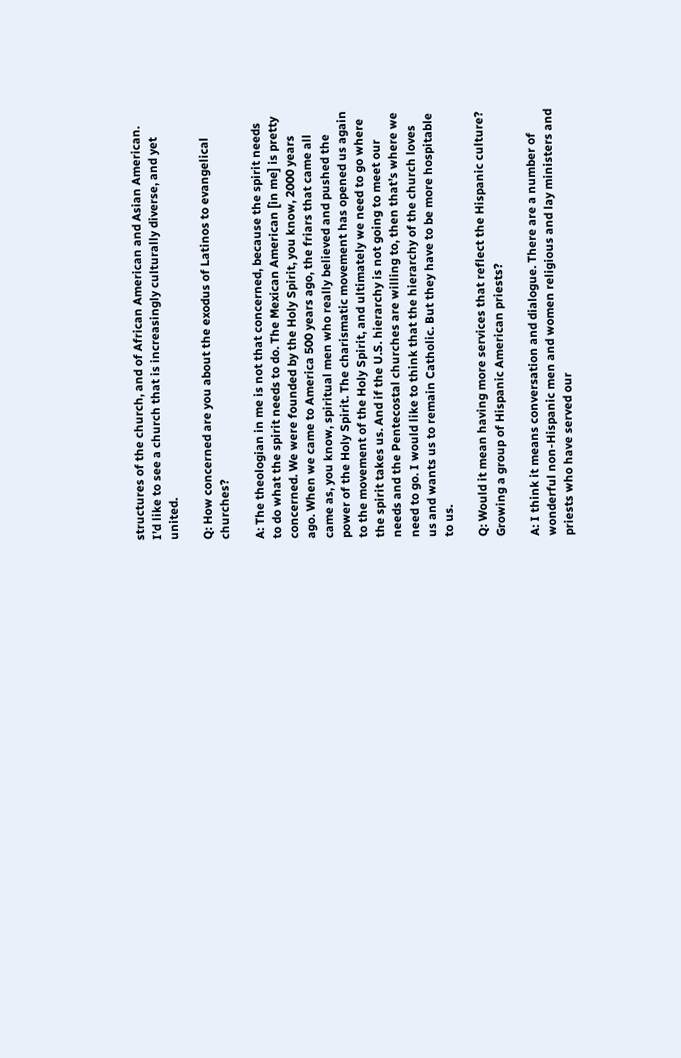structures of the church, and of African American and Asian American. I’d like to see a church that is increasingly culturally diverse, and yet united.

Q: How concerned are you about the exodus of Latinos to evangelical churches?

A: The theologian in me is not that concerned, because the spirit needs to do what the spirit needs to do. The Mexican American [in me] is pretty concerned. We were founded by the Holy Spirit, you know, 2000 years ago. When we came to America 500 years ago, the friars that came all came as, you know, spiritual men who really believed and pushed the power of the Holy Spirit. The charismatic movement has opened us again to the movement of the Holy Spirit, and ultimately we need to go where the spirit takes us. And if the U.S. hierarchy is not going to meet our needs and the Pentecostal churches are willing to, then that’s where we need to go. I would like to think that the hierarchy of the church loves us and wants us to remain Catholic. But they have to be more hospitable to us.

Q: Would it mean having more services that reflect the Hispanic culture? Growing a group of Hispanic American priests?

A: I think it means conversation and dialogue. There are a number of wonderful non-Hispanic men and women religious and lay ministers and priests who have served our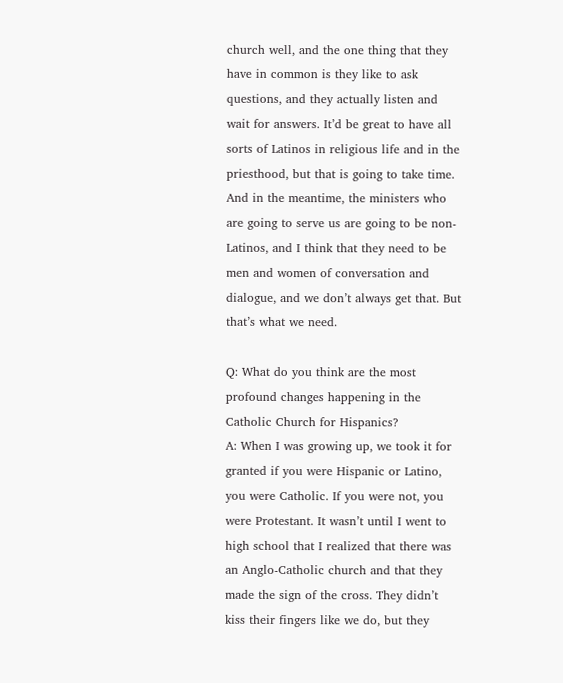church well, and the one thing that they have in common is they like to ask questions, and they actually listen and wait for answers. It’d be great to have all sorts of Latinos in religious life and in the priesthood, but that is going to take time. And in the meantime, the ministers who are going to serve us are going to be non-Latinos, and I think that they need to be men and women of conversation and dialogue, and we don’t always get that. But that’s what we need.

Q: What do you think are the most profound changes happening in the Catholic Church for Hispanics?
A: When I was growing up, we took it for granted if you were Hispanic or Latino, you were Catholic. If you were not, you were Protestant. It wasn’t until I went to high school that I realized that there was an Anglo-Catholic church and that they made the sign of the cross. They didn’t kiss their fingers like we do, but they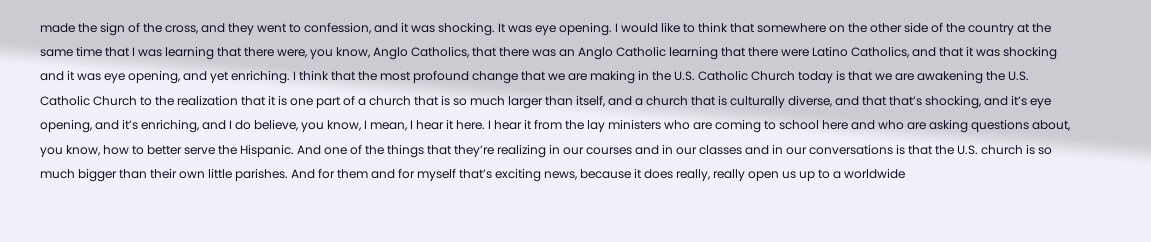made the sign of the cross, and they went to confession, and it was shocking. It was eye opening. I would like to think that somewhere on the other side of the country at the same time that I was learning that there were, you know, Anglo Catholics, that there was an Anglo Catholic learning that there were Latino Catholics, and that it was shocking and it was eye opening, and yet enriching. I think that the most profound change that we are making in the U.S. Catholic Church today is that we are awakening the U.S. Catholic Church to the realization that it is one part of a church that is so much larger than itself, and a church that is culturally diverse, and that that’s shocking, and it’s eye opening, and it’s enriching, and I do believe, you know, I mean, I hear it here. I hear it from the lay ministers who are coming to school here and who are asking questions about, you know, how to better serve the Hispanic. And one of the things that they’re realizing in our courses and in our classes and in our conversations is that the U.S. church is so much bigger than their own little parishes. And for them and for myself that’s exciting news, because it does really, really open us up to a worldwide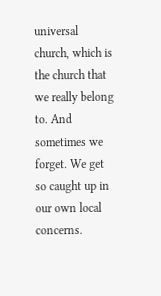universal church, which is the church that we really belong to. And sometimes we forget. We get so caught up in our own local concerns.